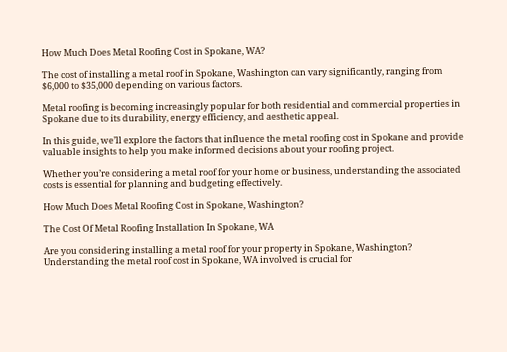How Much Does Metal Roofing Cost in Spokane, WA?

The cost of installing a metal roof in Spokane, Washington can vary significantly, ranging from $6,000 to $35,000 depending on various factors.

Metal roofing is becoming increasingly popular for both residential and commercial properties in Spokane due to its durability, energy efficiency, and aesthetic appeal.

In this guide, we’ll explore the factors that influence the metal roofing cost in Spokane and provide valuable insights to help you make informed decisions about your roofing project.

Whether you’re considering a metal roof for your home or business, understanding the associated costs is essential for planning and budgeting effectively.

How Much Does Metal Roofing Cost in Spokane, Washington?

The Cost Of Metal Roofing Installation In Spokane, WA

Are you considering installing a metal roof for your property in Spokane, Washington? Understanding the metal roof cost in Spokane, WA involved is crucial for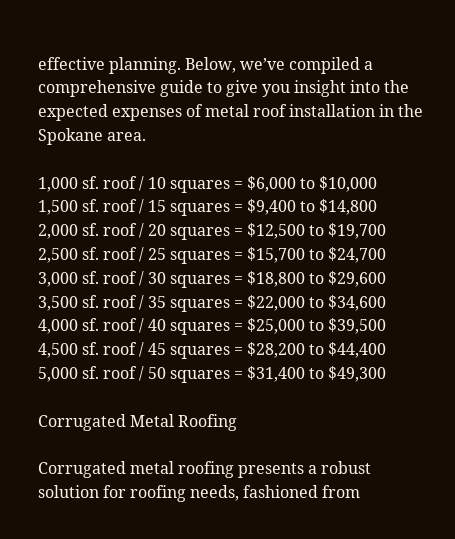effective planning. Below, we’ve compiled a comprehensive guide to give you insight into the expected expenses of metal roof installation in the Spokane area.

1,000 sf. roof / 10 squares = $6,000 to $10,000
1,500 sf. roof / 15 squares = $9,400 to $14,800
2,000 sf. roof / 20 squares = $12,500 to $19,700
2,500 sf. roof / 25 squares = $15,700 to $24,700
3,000 sf. roof / 30 squares = $18,800 to $29,600
3,500 sf. roof / 35 squares = $22,000 to $34,600
4,000 sf. roof / 40 squares = $25,000 to $39,500
4,500 sf. roof / 45 squares = $28,200 to $44,400
5,000 sf. roof / 50 squares = $31,400 to $49,300

Corrugated Metal Roofing

Corrugated metal roofing presents a robust solution for roofing needs, fashioned from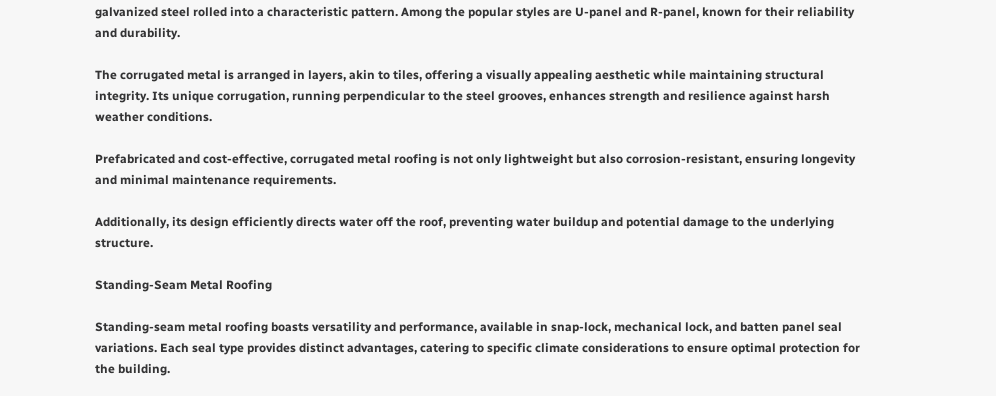galvanized steel rolled into a characteristic pattern. Among the popular styles are U-panel and R-panel, known for their reliability and durability.

The corrugated metal is arranged in layers, akin to tiles, offering a visually appealing aesthetic while maintaining structural integrity. Its unique corrugation, running perpendicular to the steel grooves, enhances strength and resilience against harsh weather conditions.

Prefabricated and cost-effective, corrugated metal roofing is not only lightweight but also corrosion-resistant, ensuring longevity and minimal maintenance requirements.

Additionally, its design efficiently directs water off the roof, preventing water buildup and potential damage to the underlying structure.

Standing-Seam Metal Roofing

Standing-seam metal roofing boasts versatility and performance, available in snap-lock, mechanical lock, and batten panel seal variations. Each seal type provides distinct advantages, catering to specific climate considerations to ensure optimal protection for the building.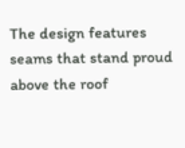The design features seams that stand proud above the roof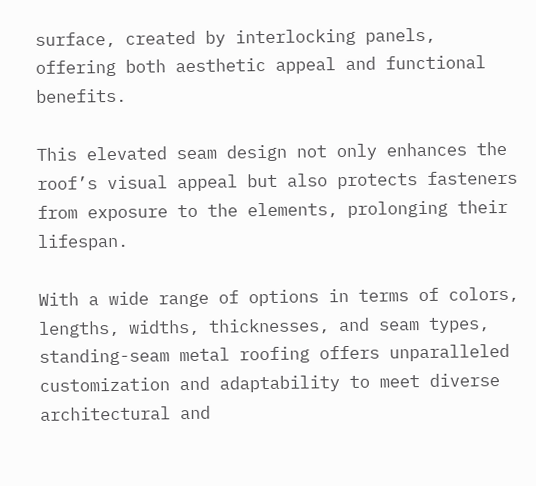surface, created by interlocking panels, offering both aesthetic appeal and functional benefits.

This elevated seam design not only enhances the roof’s visual appeal but also protects fasteners from exposure to the elements, prolonging their lifespan.

With a wide range of options in terms of colors, lengths, widths, thicknesses, and seam types, standing-seam metal roofing offers unparalleled customization and adaptability to meet diverse architectural and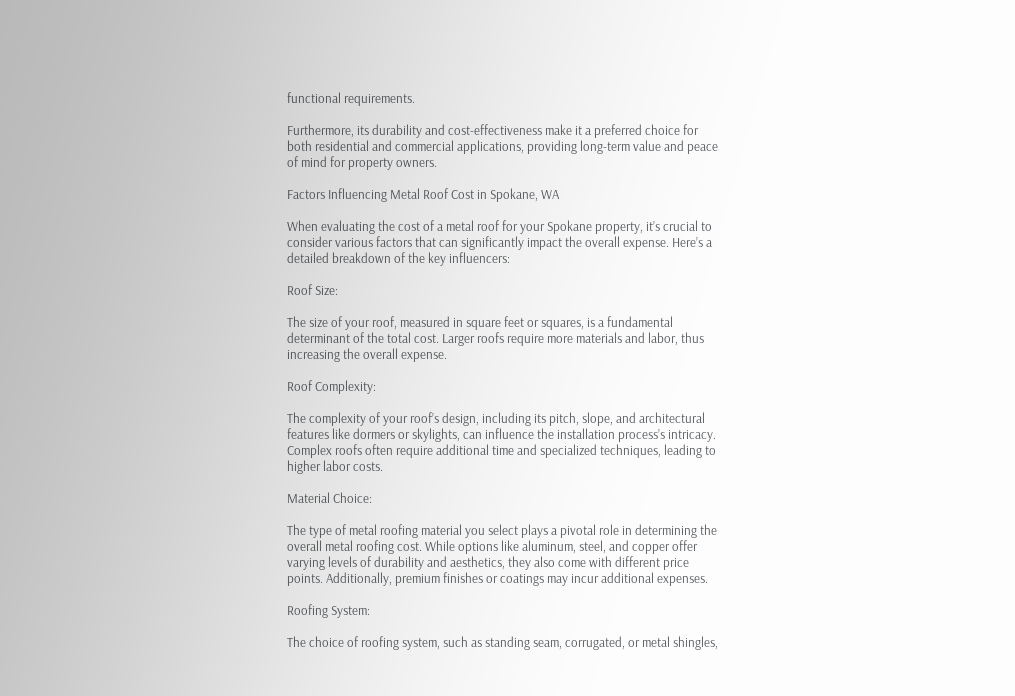functional requirements.

Furthermore, its durability and cost-effectiveness make it a preferred choice for both residential and commercial applications, providing long-term value and peace of mind for property owners.

Factors Influencing Metal Roof Cost in Spokane, WA

When evaluating the cost of a metal roof for your Spokane property, it’s crucial to consider various factors that can significantly impact the overall expense. Here’s a detailed breakdown of the key influencers:

Roof Size:

The size of your roof, measured in square feet or squares, is a fundamental determinant of the total cost. Larger roofs require more materials and labor, thus increasing the overall expense.

Roof Complexity:

The complexity of your roof’s design, including its pitch, slope, and architectural features like dormers or skylights, can influence the installation process’s intricacy. Complex roofs often require additional time and specialized techniques, leading to higher labor costs.

Material Choice:

The type of metal roofing material you select plays a pivotal role in determining the overall metal roofing cost. While options like aluminum, steel, and copper offer varying levels of durability and aesthetics, they also come with different price points. Additionally, premium finishes or coatings may incur additional expenses.

Roofing System:

The choice of roofing system, such as standing seam, corrugated, or metal shingles,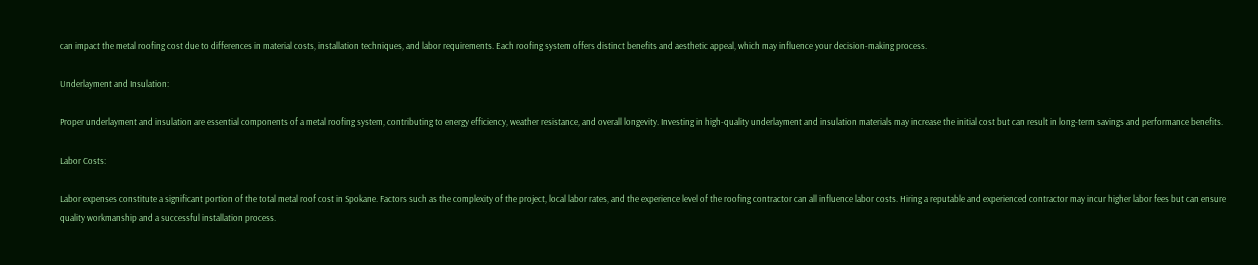can impact the metal roofing cost due to differences in material costs, installation techniques, and labor requirements. Each roofing system offers distinct benefits and aesthetic appeal, which may influence your decision-making process.

Underlayment and Insulation:

Proper underlayment and insulation are essential components of a metal roofing system, contributing to energy efficiency, weather resistance, and overall longevity. Investing in high-quality underlayment and insulation materials may increase the initial cost but can result in long-term savings and performance benefits.

Labor Costs:

Labor expenses constitute a significant portion of the total metal roof cost in Spokane. Factors such as the complexity of the project, local labor rates, and the experience level of the roofing contractor can all influence labor costs. Hiring a reputable and experienced contractor may incur higher labor fees but can ensure quality workmanship and a successful installation process.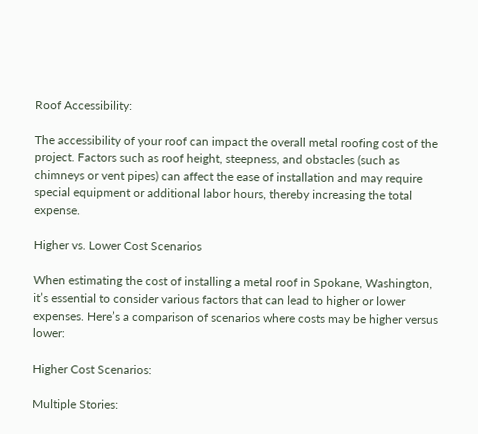Roof Accessibility:

The accessibility of your roof can impact the overall metal roofing cost of the project. Factors such as roof height, steepness, and obstacles (such as chimneys or vent pipes) can affect the ease of installation and may require special equipment or additional labor hours, thereby increasing the total expense.

Higher vs. Lower Cost Scenarios

When estimating the cost of installing a metal roof in Spokane, Washington, it’s essential to consider various factors that can lead to higher or lower expenses. Here’s a comparison of scenarios where costs may be higher versus lower:

Higher Cost Scenarios:

Multiple Stories: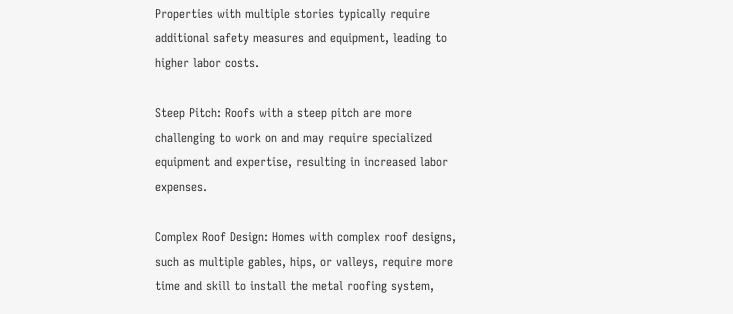Properties with multiple stories typically require additional safety measures and equipment, leading to higher labor costs.

Steep Pitch: Roofs with a steep pitch are more challenging to work on and may require specialized equipment and expertise, resulting in increased labor expenses.

Complex Roof Design: Homes with complex roof designs, such as multiple gables, hips, or valleys, require more time and skill to install the metal roofing system,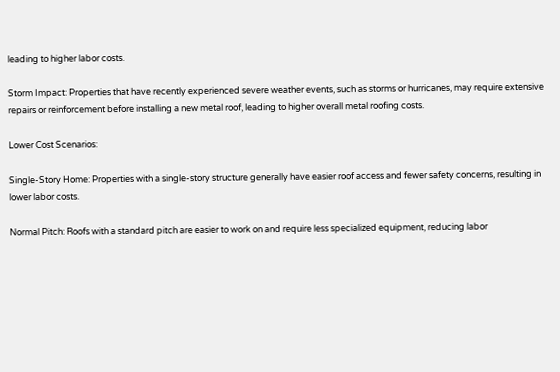leading to higher labor costs.

Storm Impact: Properties that have recently experienced severe weather events, such as storms or hurricanes, may require extensive repairs or reinforcement before installing a new metal roof, leading to higher overall metal roofing costs.

Lower Cost Scenarios:

Single-Story Home: Properties with a single-story structure generally have easier roof access and fewer safety concerns, resulting in lower labor costs.

Normal Pitch: Roofs with a standard pitch are easier to work on and require less specialized equipment, reducing labor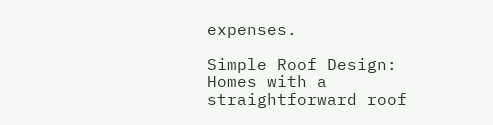expenses.

Simple Roof Design: Homes with a straightforward roof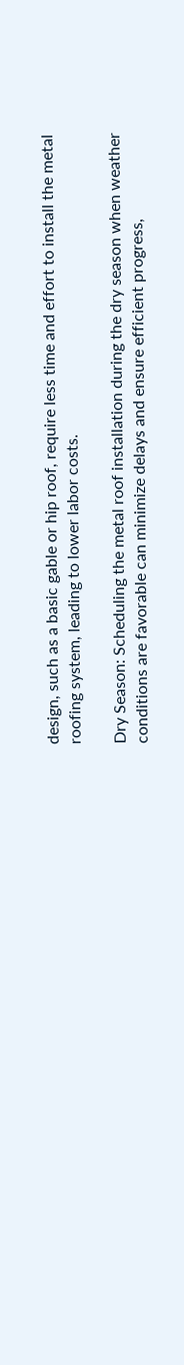design, such as a basic gable or hip roof, require less time and effort to install the metal roofing system, leading to lower labor costs.

Dry Season: Scheduling the metal roof installation during the dry season when weather conditions are favorable can minimize delays and ensure efficient progress,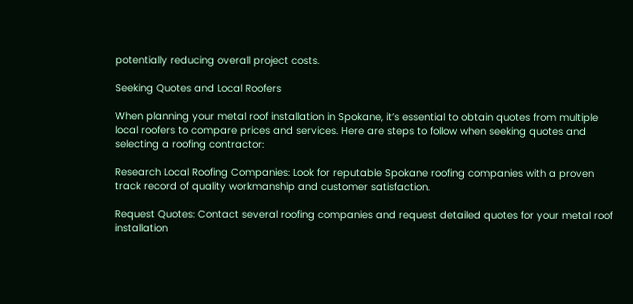potentially reducing overall project costs.

Seeking Quotes and Local Roofers

When planning your metal roof installation in Spokane, it’s essential to obtain quotes from multiple local roofers to compare prices and services. Here are steps to follow when seeking quotes and selecting a roofing contractor:

Research Local Roofing Companies: Look for reputable Spokane roofing companies with a proven track record of quality workmanship and customer satisfaction.

Request Quotes: Contact several roofing companies and request detailed quotes for your metal roof installation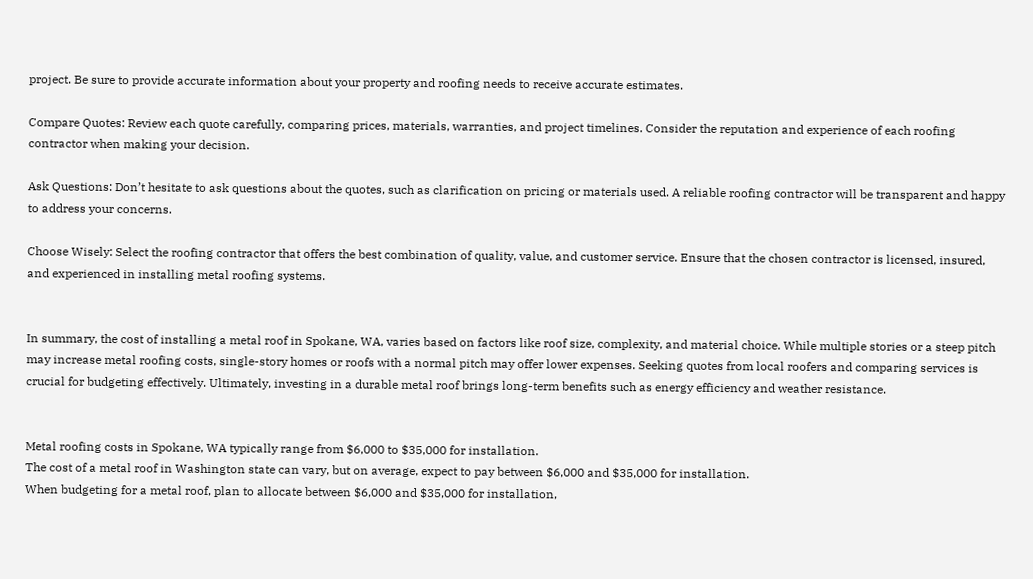project. Be sure to provide accurate information about your property and roofing needs to receive accurate estimates.

Compare Quotes: Review each quote carefully, comparing prices, materials, warranties, and project timelines. Consider the reputation and experience of each roofing contractor when making your decision.

Ask Questions: Don’t hesitate to ask questions about the quotes, such as clarification on pricing or materials used. A reliable roofing contractor will be transparent and happy to address your concerns.

Choose Wisely: Select the roofing contractor that offers the best combination of quality, value, and customer service. Ensure that the chosen contractor is licensed, insured, and experienced in installing metal roofing systems.


In summary, the cost of installing a metal roof in Spokane, WA, varies based on factors like roof size, complexity, and material choice. While multiple stories or a steep pitch may increase metal roofing costs, single-story homes or roofs with a normal pitch may offer lower expenses. Seeking quotes from local roofers and comparing services is crucial for budgeting effectively. Ultimately, investing in a durable metal roof brings long-term benefits such as energy efficiency and weather resistance.


Metal roofing costs in Spokane, WA typically range from $6,000 to $35,000 for installation.
The cost of a metal roof in Washington state can vary, but on average, expect to pay between $6,000 and $35,000 for installation.
When budgeting for a metal roof, plan to allocate between $6,000 and $35,000 for installation,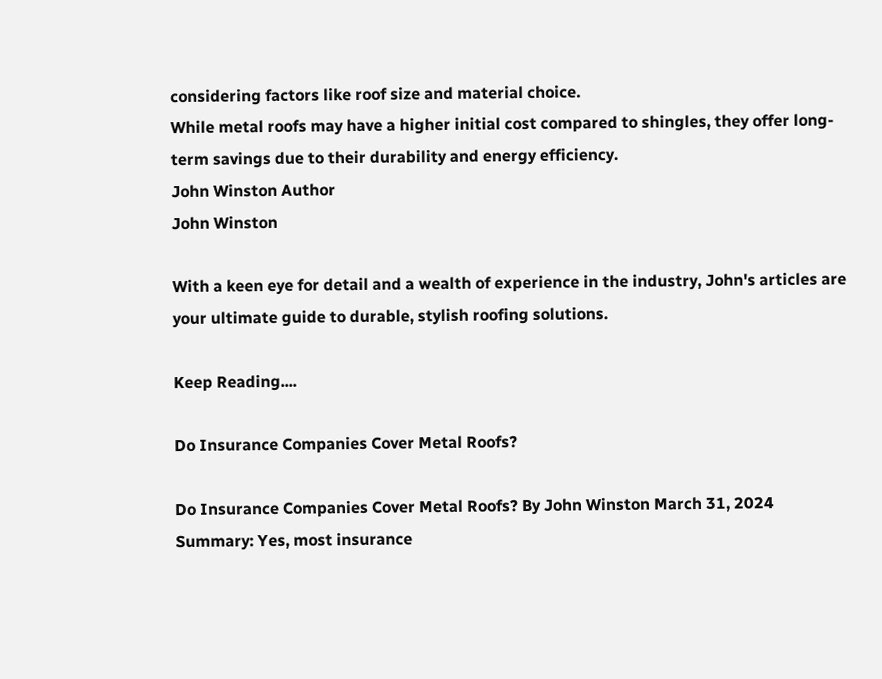considering factors like roof size and material choice.
While metal roofs may have a higher initial cost compared to shingles, they offer long-term savings due to their durability and energy efficiency.
John Winston Author
John Winston

With a keen eye for detail and a wealth of experience in the industry, John's articles are your ultimate guide to durable, stylish roofing solutions.

Keep Reading....

Do Insurance Companies Cover Metal Roofs?

Do Insurance Companies Cover Metal Roofs? By John Winston March 31, 2024 Summary: Yes, most insurance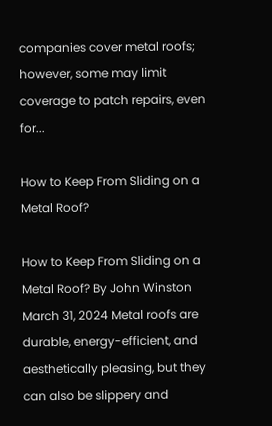companies cover metal roofs; however, some may limit coverage to patch repairs, even for...

How to Keep From Sliding on a Metal Roof?

How to Keep From Sliding on a Metal Roof? By John Winston March 31, 2024 Metal roofs are durable, energy-efficient, and aesthetically pleasing, but they can also be slippery and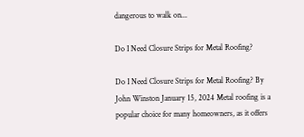dangerous to walk on...

Do I Need Closure Strips for Metal Roofing?

Do I Need Closure Strips for Metal Roofing? By John Winston January 15, 2024 Metal roofing is a popular choice for many homeowners, as it offers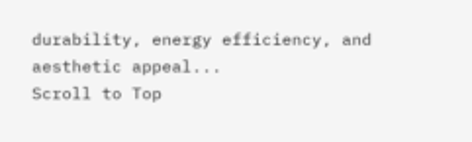durability, energy efficiency, and aesthetic appeal...
Scroll to Top